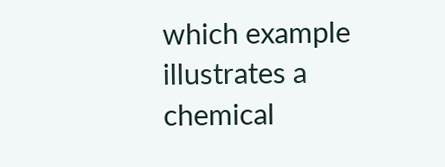which example illustrates a chemical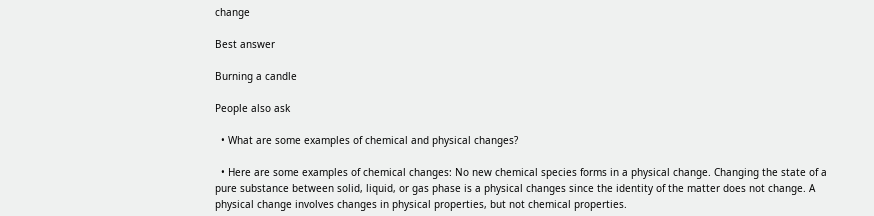change

Best answer

Burning a candle

People also ask

  • What are some examples of chemical and physical changes?

  • Here are some examples of chemical changes: No new chemical species forms in a physical change. Changing the state of a pure substance between solid, liquid, or gas phase is a physical changes since the identity of the matter does not change. A physical change involves changes in physical properties, but not chemical properties.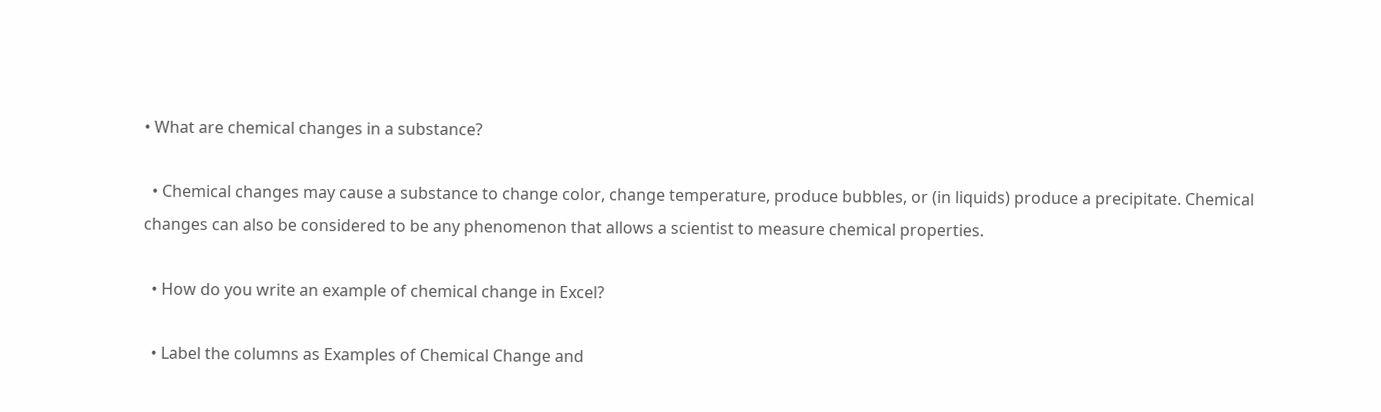• What are chemical changes in a substance?

  • Chemical changes may cause a substance to change color, change temperature, produce bubbles, or (in liquids) produce a precipitate. Chemical changes can also be considered to be any phenomenon that allows a scientist to measure chemical properties.

  • How do you write an example of chemical change in Excel?

  • Label the columns as Examples of Chemical Change and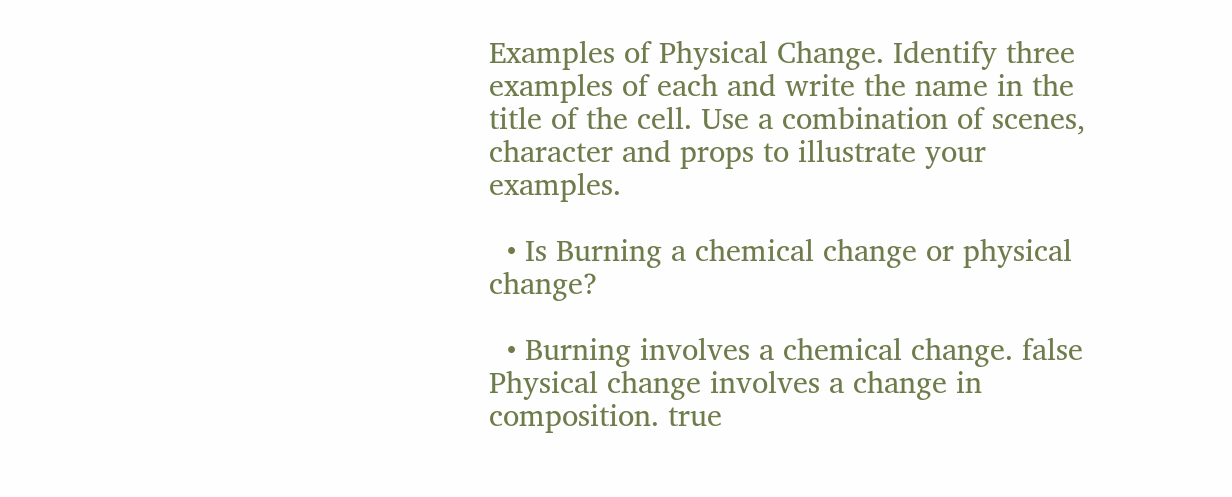Examples of Physical Change. Identify three examples of each and write the name in the title of the cell. Use a combination of scenes, character and props to illustrate your examples.

  • Is Burning a chemical change or physical change?

  • Burning involves a chemical change. false Physical change involves a change in composition. true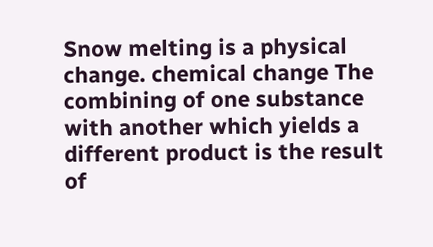Snow melting is a physical change. chemical change The combining of one substance with another which yields a different product is the result of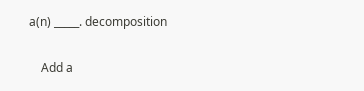a(n) _____. decomposition

    Add a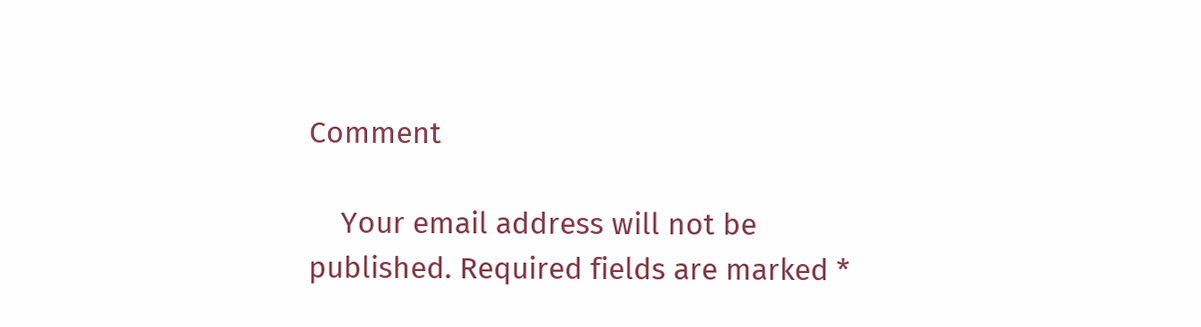Comment

    Your email address will not be published. Required fields are marked *